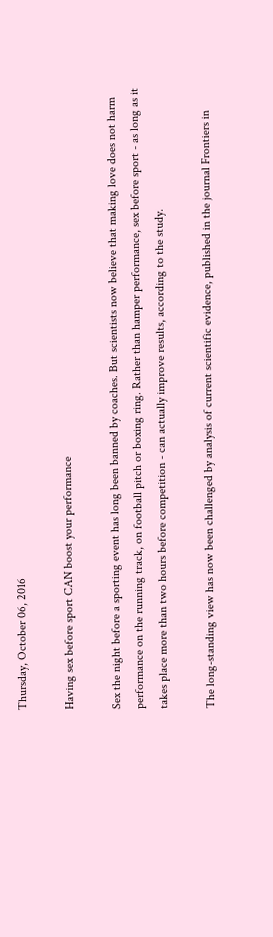Thursday, October 06, 2016

Having sex before sport CAN boost your performance

Sex the night before a sporting event has long been banned by coaches. But scientists now believe that making love does not harm performance on the running track, on football pitch or boxing ring. Rather than hamper performance, sex before sport - as long as it takes place more than two hours before competition - can actually improve results, according to the study.

The long-standing view has now been challenged by analysis of current scientific evidence, published in the journal Frontiers in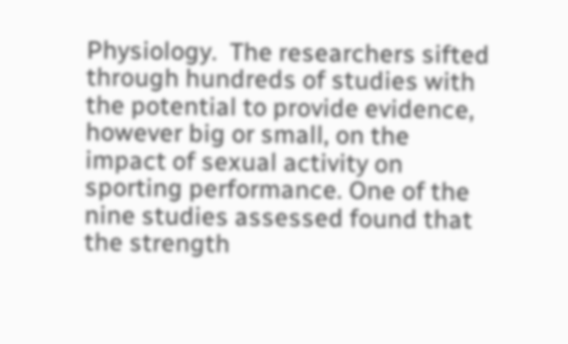Physiology.  The researchers sifted through hundreds of studies with the potential to provide evidence, however big or small, on the impact of sexual activity on sporting performance. One of the nine studies assessed found that the strength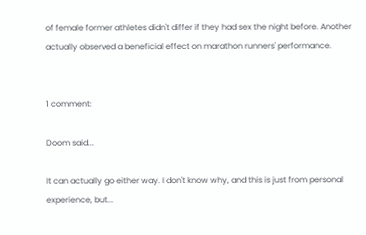of female former athletes didn't differ if they had sex the night before. Another actually observed a beneficial effect on marathon runners' performance.


1 comment:

Doom said...

It can actually go either way. I don't know why, and this is just from personal experience, but...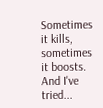Sometimes it kills, sometimes it boosts. And I've tried...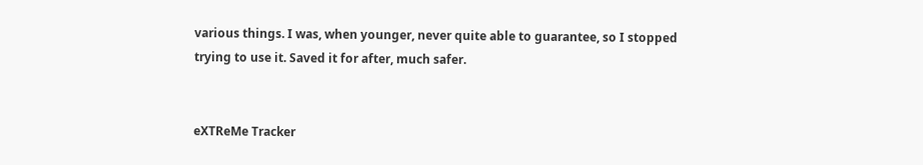various things. I was, when younger, never quite able to guarantee, so I stopped trying to use it. Saved it for after, much safer.


eXTReMe Tracker